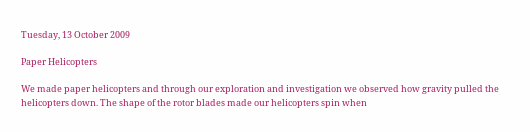Tuesday, 13 October 2009

Paper Helicopters

We made paper helicopters and through our exploration and investigation we observed how gravity pulled the helicopters down. The shape of the rotor blades made our helicopters spin when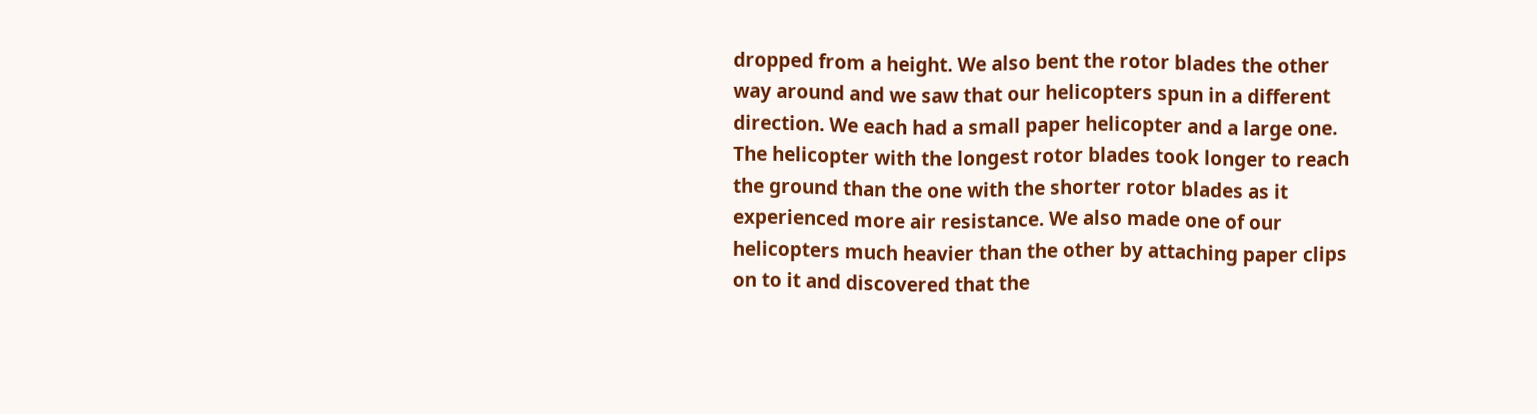dropped from a height. We also bent the rotor blades the other way around and we saw that our helicopters spun in a different direction. We each had a small paper helicopter and a large one. The helicopter with the longest rotor blades took longer to reach the ground than the one with the shorter rotor blades as it experienced more air resistance. We also made one of our helicopters much heavier than the other by attaching paper clips on to it and discovered that the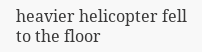heavier helicopter fell to the floor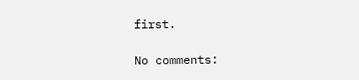first.

No comments: